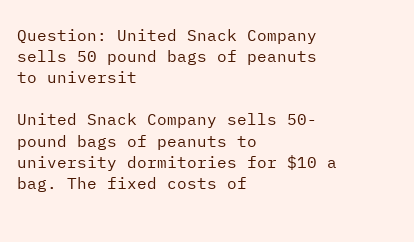Question: United Snack Company sells 50 pound bags of peanuts to universit

United Snack Company sells 50-pound bags of peanuts to university dormitories for $10 a bag. The fixed costs of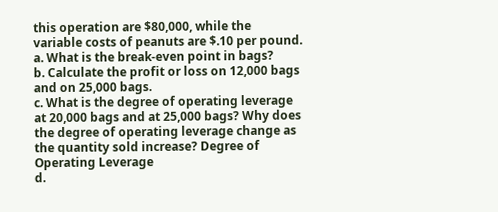this operation are $80,000, while the variable costs of peanuts are $.10 per pound.
a. What is the break-even point in bags?
b. Calculate the profit or loss on 12,000 bags and on 25,000 bags.
c. What is the degree of operating leverage at 20,000 bags and at 25,000 bags? Why does the degree of operating leverage change as the quantity sold increase? Degree of Operating Leverage
d.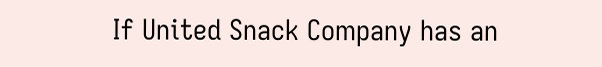If United Snack Company has an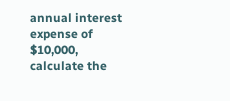annual interest expense of $10,000, calculate the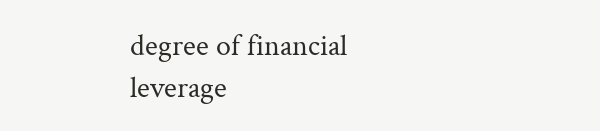degree of financial leverage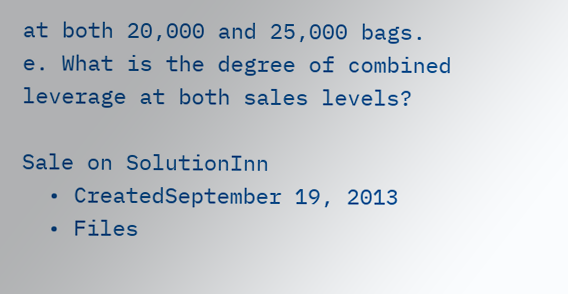at both 20,000 and 25,000 bags.
e. What is the degree of combined leverage at both sales levels?

Sale on SolutionInn
  • CreatedSeptember 19, 2013
  • Files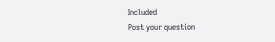Included
Post your question